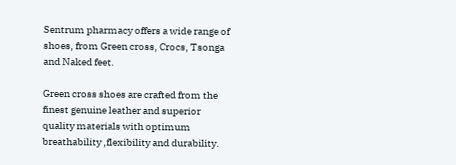Sentrum pharmacy offers a wide range of shoes, from Green cross, Crocs, Tsonga and Naked feet.

Green cross shoes are crafted from the finest genuine leather and superior quality materials with optimum breathability ,flexibility and durability.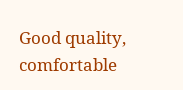Good quality, comfortable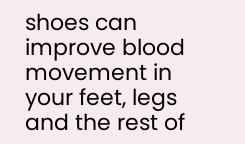shoes can improve blood movement in your feet, legs and the rest of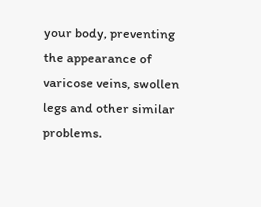your body, preventing the appearance of varicose veins, swollen legs and other similar problems.